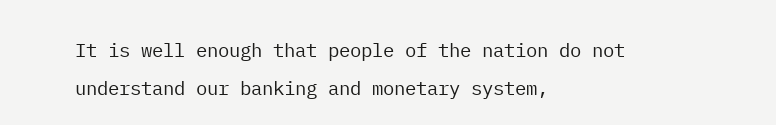It is well enough that people of the nation do not understand our banking and monetary system,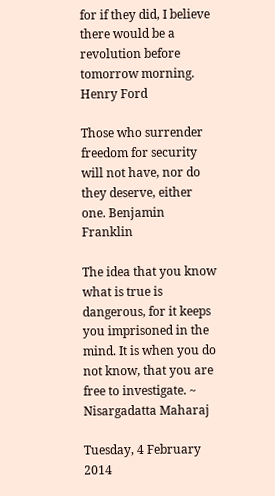for if they did, I believe there would be a revolution before tomorrow morning. Henry Ford

Those who surrender freedom for security will not have, nor do they deserve, either one. Benjamin Franklin

The idea that you know what is true is dangerous, for it keeps you imprisoned in the mind. It is when you do not know, that you are free to investigate. ~ Nisargadatta Maharaj

Tuesday, 4 February 2014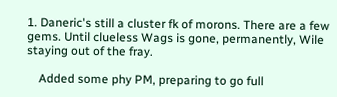1. Daneric's still a cluster fk of morons. There are a few gems. Until clueless Wags is gone, permanently, Wile staying out of the fray.

    Added some phy PM, preparing to go full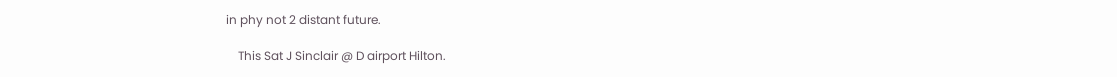in phy not 2 distant future.

    This Sat J Sinclair @ D airport Hilton.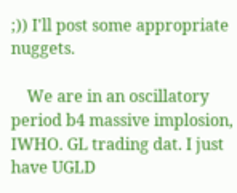;)) I'll post some appropriate nuggets.

    We are in an oscillatory period b4 massive implosion, IWHO. GL trading dat. I just have UGLD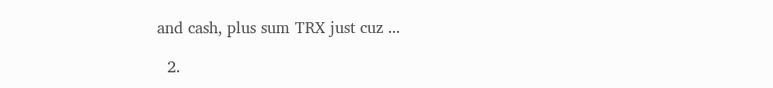and cash, plus sum TRX just cuz ...

  2.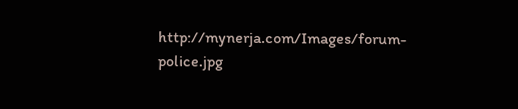http://mynerja.com/Images/forum-police.jpg